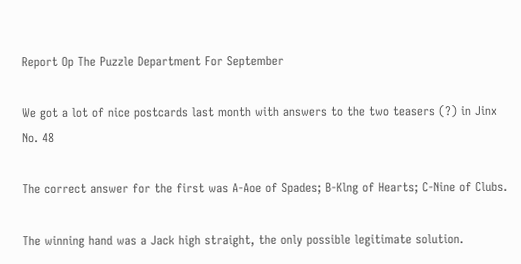Report Op The Puzzle Department For September

We got a lot of nice postcards last month with answers to the two teasers (?) in Jinx No. 48

The correct answer for the first was A-Aoe of Spades; B-Klng of Hearts; C-Nine of Clubs.

The winning hand was a Jack high straight, the only possible legitimate solution.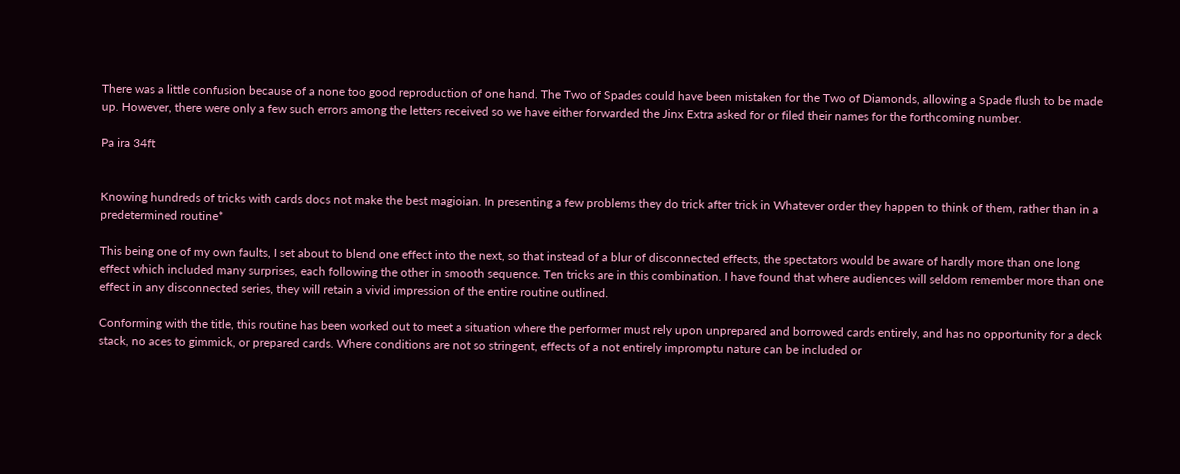There was a little confusion because of a none too good reproduction of one hand. The Two of Spades could have been mistaken for the Two of Diamonds, allowing a Spade flush to be made up. However, there were only a few such errors among the letters received so we have either forwarded the Jinx Extra asked for or filed their names for the forthcoming number.

Pa ira 34ft


Knowing hundreds of tricks with cards docs not make the best magioian. In presenting a few problems they do trick after trick in Whatever order they happen to think of them, rather than in a predetermined routine*

This being one of my own faults, I set about to blend one effect into the next, so that instead of a blur of disconnected effects, the spectators would be aware of hardly more than one long effect which included many surprises, each following the other in smooth sequence. Ten tricks are in this combination. I have found that where audiences will seldom remember more than one effect in any disconnected series, they will retain a vivid impression of the entire routine outlined.

Conforming with the title, this routine has been worked out to meet a situation where the performer must rely upon unprepared and borrowed cards entirely, and has no opportunity for a deck stack, no aces to gimmick, or prepared cards. Where conditions are not so stringent, effects of a not entirely impromptu nature can be included or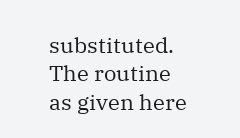substituted. The routine as given here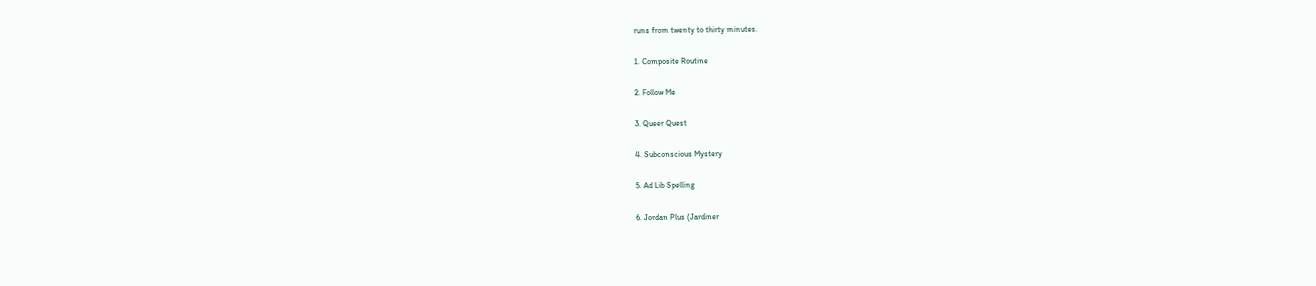runs from twenty to thirty minutes.

1. Composite Routine

2. Follow Me

3. Queer Quest

4. Subconscious Mystery

5. Ad Lib Spelling

6. Jordan Plus (Jardiner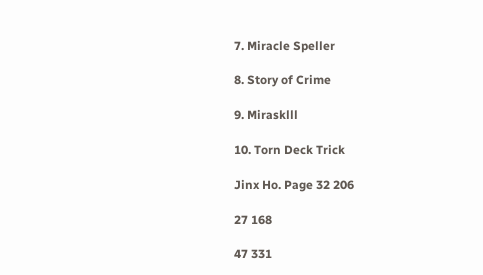7. Miracle Speller

8. Story of Crime

9. Mirasklll

10. Torn Deck Trick

Jinx Ho. Page 32 206

27 168

47 331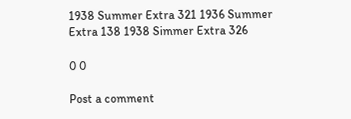1938 Summer Extra 321 1936 Summer Extra 138 1938 Simmer Extra 326

0 0

Post a comment